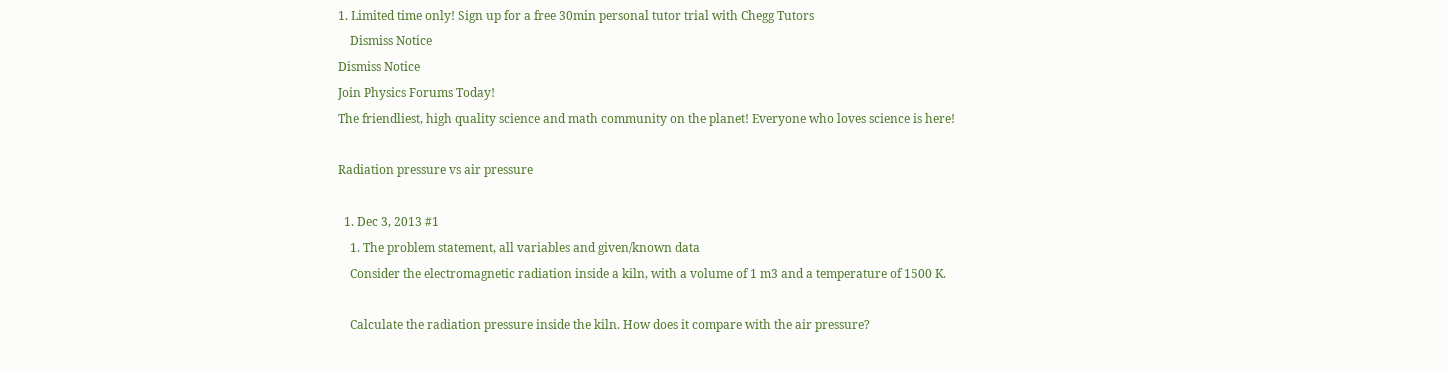1. Limited time only! Sign up for a free 30min personal tutor trial with Chegg Tutors
    Dismiss Notice
Dismiss Notice
Join Physics Forums Today!
The friendliest, high quality science and math community on the planet! Everyone who loves science is here!

Radiation pressure vs air pressure

  1. Dec 3, 2013 #1
    1. The problem statement, all variables and given/known data
    Consider the electromagnetic radiation inside a kiln, with a volume of 1 m3 and a temperature of 1500 K.

    Calculate the radiation pressure inside the kiln. How does it compare with the air pressure?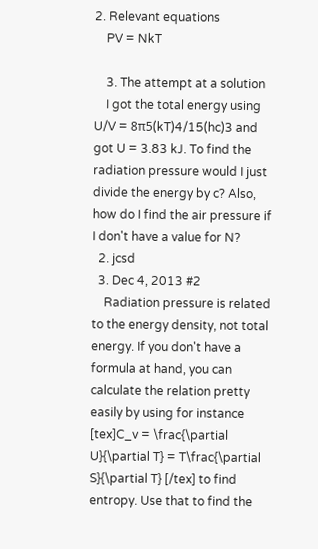2. Relevant equations
    PV = NkT

    3. The attempt at a solution
    I got the total energy using U/V = 8π5(kT)4/15(hc)3 and got U = 3.83 kJ. To find the radiation pressure would I just divide the energy by c? Also, how do I find the air pressure if I don't have a value for N?
  2. jcsd
  3. Dec 4, 2013 #2
    Radiation pressure is related to the energy density, not total energy. If you don't have a formula at hand, you can calculate the relation pretty easily by using for instance [tex]C_v = \frac{\partial U}{\partial T} = T\frac{\partial S}{\partial T} [/tex] to find entropy. Use that to find the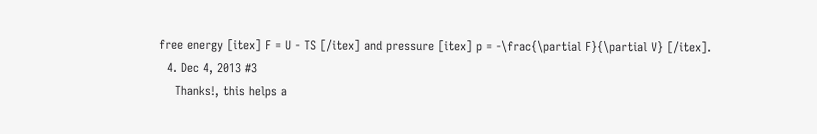free energy [itex] F = U - TS [/itex] and pressure [itex] p = -\frac{\partial F}{\partial V} [/itex].
  4. Dec 4, 2013 #3
    Thanks!, this helps a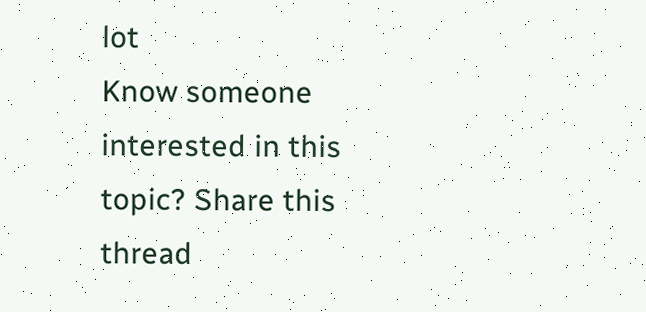lot
Know someone interested in this topic? Share this thread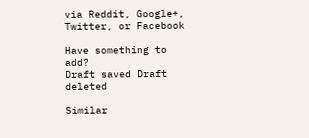via Reddit, Google+, Twitter, or Facebook

Have something to add?
Draft saved Draft deleted

Similar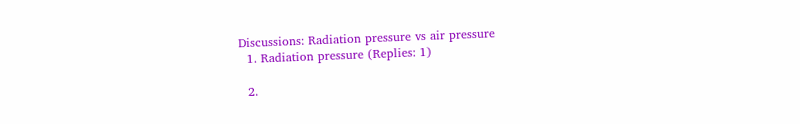Discussions: Radiation pressure vs air pressure
  1. Radiation pressure (Replies: 1)

  2.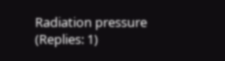Radiation pressure (Replies: 1)